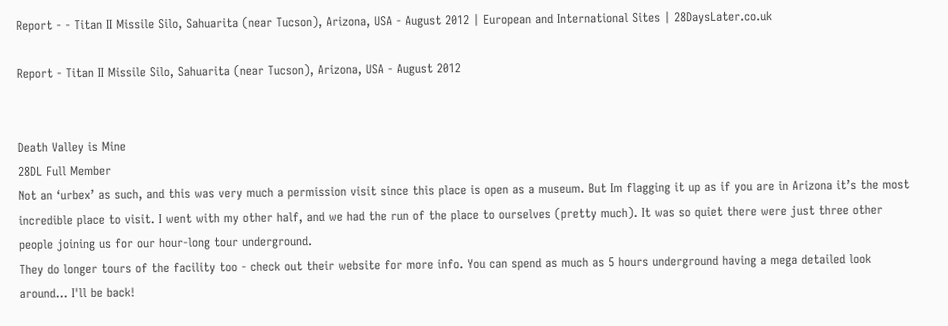Report - - Titan II Missile Silo, Sahuarita (near Tucson), Arizona, USA - August 2012 | European and International Sites | 28DaysLater.co.uk

Report - Titan II Missile Silo, Sahuarita (near Tucson), Arizona, USA - August 2012


Death Valley is Mine
28DL Full Member
Not an ‘urbex’ as such, and this was very much a permission visit since this place is open as a museum. But Im flagging it up as if you are in Arizona it’s the most incredible place to visit. I went with my other half, and we had the run of the place to ourselves (pretty much). It was so quiet there were just three other people joining us for our hour-long tour underground.
They do longer tours of the facility too - check out their website for more info. You can spend as much as 5 hours underground having a mega detailed look around... I'll be back!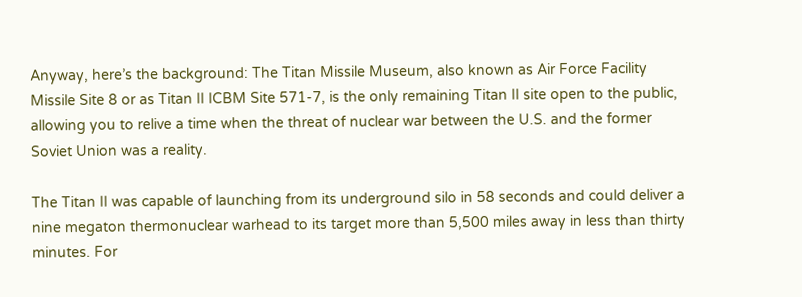Anyway, here’s the background: The Titan Missile Museum, also known as Air Force Facility Missile Site 8 or as Titan II ICBM Site 571-7, is the only remaining Titan II site open to the public, allowing you to relive a time when the threat of nuclear war between the U.S. and the former Soviet Union was a reality.

The Titan II was capable of launching from its underground silo in 58 seconds and could deliver a nine megaton thermonuclear warhead to its target more than 5,500 miles away in less than thirty minutes. For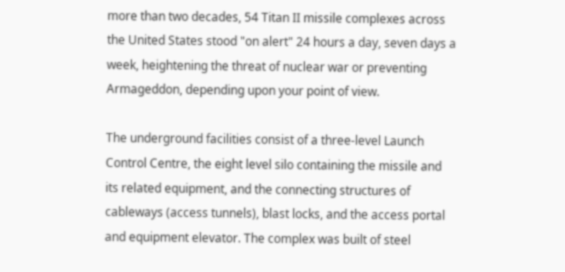more than two decades, 54 Titan II missile complexes across the United States stood "on alert" 24 hours a day, seven days a week, heightening the threat of nuclear war or preventing Armageddon, depending upon your point of view.

The underground facilities consist of a three-level Launch Control Centre, the eight level silo containing the missile and its related equipment, and the connecting structures of cableways (access tunnels), blast locks, and the access portal and equipment elevator. The complex was built of steel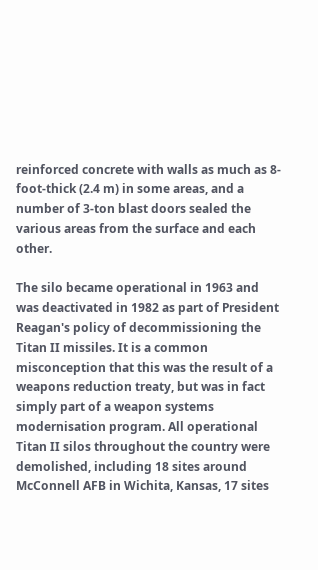reinforced concrete with walls as much as 8-foot-thick (2.4 m) in some areas, and a number of 3-ton blast doors sealed the various areas from the surface and each other.

The silo became operational in 1963 and was deactivated in 1982 as part of President Reagan's policy of decommissioning the Titan II missiles. It is a common misconception that this was the result of a weapons reduction treaty, but was in fact simply part of a weapon systems modernisation program. All operational Titan II silos throughout the country were demolished, including 18 sites around McConnell AFB in Wichita, Kansas, 17 sites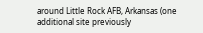around Little Rock AFB, Arkansas (one additional site previously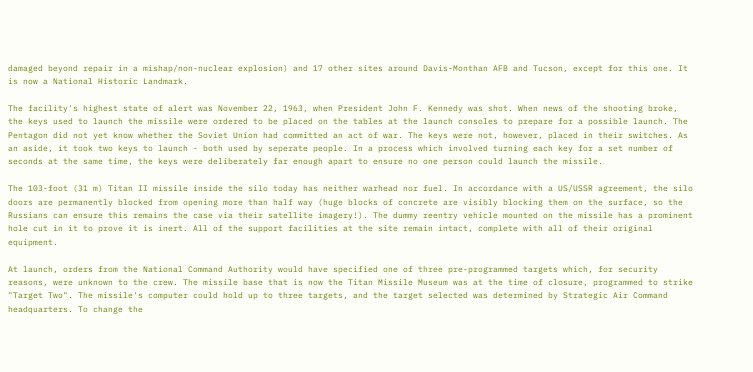damaged beyond repair in a mishap/non-nuclear explosion) and 17 other sites around Davis-Monthan AFB and Tucson, except for this one. It is now a National Historic Landmark.

The facility's highest state of alert was November 22, 1963, when President John F. Kennedy was shot. When news of the shooting broke, the keys used to launch the missile were ordered to be placed on the tables at the launch consoles to prepare for a possible launch. The Pentagon did not yet know whether the Soviet Union had committed an act of war. The keys were not, however, placed in their switches. As an aside, it took two keys to launch - both used by seperate people. In a process which involved turning each key for a set number of seconds at the same time, the keys were deliberately far enough apart to ensure no one person could launch the missile.

The 103-foot (31 m) Titan II missile inside the silo today has neither warhead nor fuel. In accordance with a US/USSR agreement, the silo doors are permanently blocked from opening more than half way (huge blocks of concrete are visibly blocking them on the surface, so the Russians can ensure this remains the case via their satellite imagery!). The dummy reentry vehicle mounted on the missile has a prominent hole cut in it to prove it is inert. All of the support facilities at the site remain intact, complete with all of their original equipment.

At launch, orders from the National Command Authority would have specified one of three pre-programmed targets which, for security reasons, were unknown to the crew. The missile base that is now the Titan Missile Museum was at the time of closure, programmed to strike "Target Two". The missile's computer could hold up to three targets, and the target selected was determined by Strategic Air Command headquarters. To change the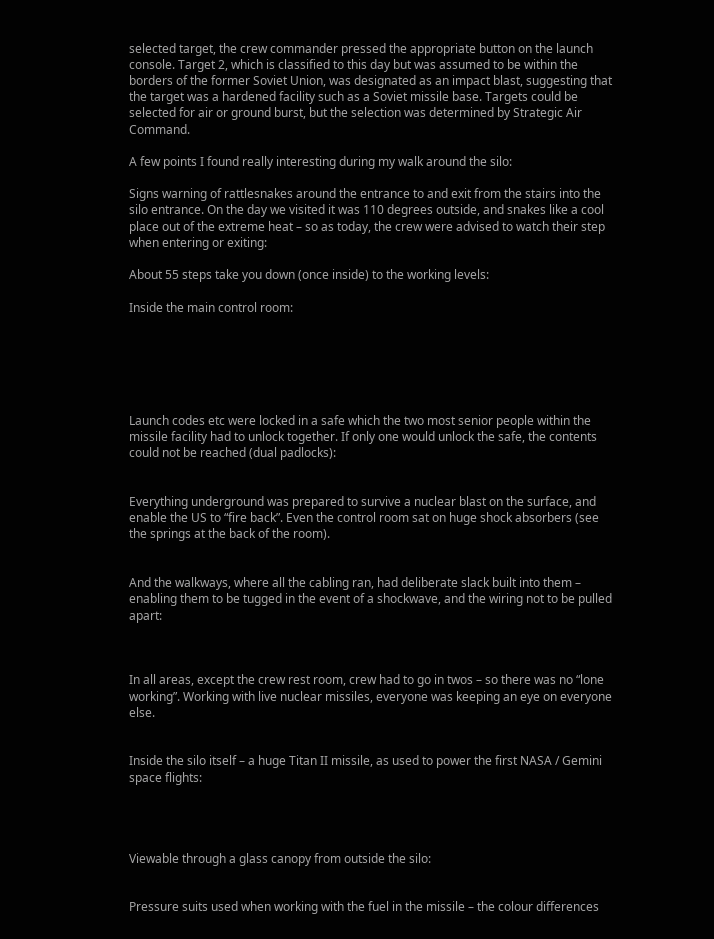selected target, the crew commander pressed the appropriate button on the launch console. Target 2, which is classified to this day but was assumed to be within the borders of the former Soviet Union, was designated as an impact blast, suggesting that the target was a hardened facility such as a Soviet missile base. Targets could be selected for air or ground burst, but the selection was determined by Strategic Air Command.

A few points I found really interesting during my walk around the silo:

Signs warning of rattlesnakes around the entrance to and exit from the stairs into the silo entrance. On the day we visited it was 110 degrees outside, and snakes like a cool place out of the extreme heat – so as today, the crew were advised to watch their step when entering or exiting:

About 55 steps take you down (once inside) to the working levels:

Inside the main control room:






Launch codes etc were locked in a safe which the two most senior people within the missile facility had to unlock together. If only one would unlock the safe, the contents could not be reached (dual padlocks):


Everything underground was prepared to survive a nuclear blast on the surface, and enable the US to “fire back”. Even the control room sat on huge shock absorbers (see the springs at the back of the room).


And the walkways, where all the cabling ran, had deliberate slack built into them – enabling them to be tugged in the event of a shockwave, and the wiring not to be pulled apart:



In all areas, except the crew rest room, crew had to go in twos – so there was no “lone working”. Working with live nuclear missiles, everyone was keeping an eye on everyone else.


Inside the silo itself – a huge Titan II missile, as used to power the first NASA / Gemini space flights:




Viewable through a glass canopy from outside the silo:


Pressure suits used when working with the fuel in the missile – the colour differences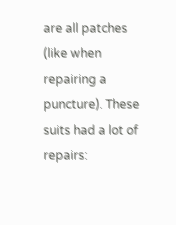are all patches (like when repairing a puncture). These suits had a lot of repairs: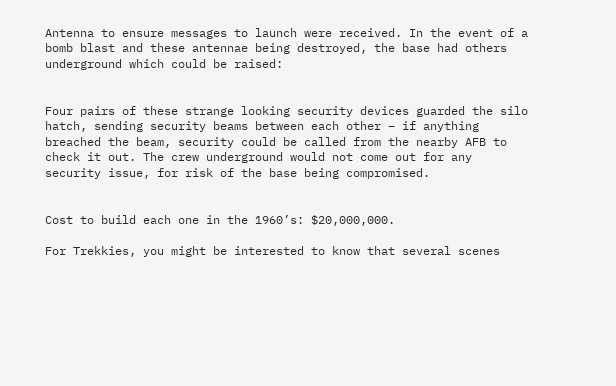Antenna to ensure messages to launch were received. In the event of a bomb blast and these antennae being destroyed, the base had others underground which could be raised:


Four pairs of these strange looking security devices guarded the silo hatch, sending security beams between each other – if anything breached the beam, security could be called from the nearby AFB to check it out. The crew underground would not come out for any security issue, for risk of the base being compromised.


Cost to build each one in the 1960’s: $20,000,000.

For Trekkies, you might be interested to know that several scenes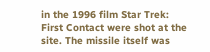in the 1996 film Star Trek: First Contact were shot at the site. The missile itself was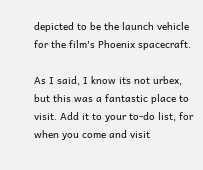depicted to be the launch vehicle for the film's Phoenix spacecraft.

As I said, I know its not urbex, but this was a fantastic place to visit. Add it to your to-do list, for when you come and visit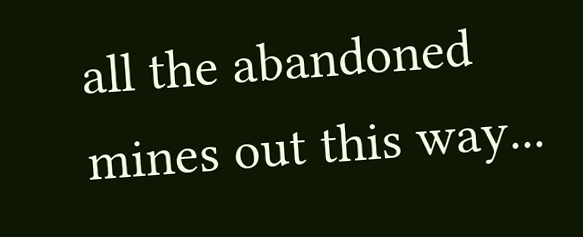all the abandoned mines out this way...